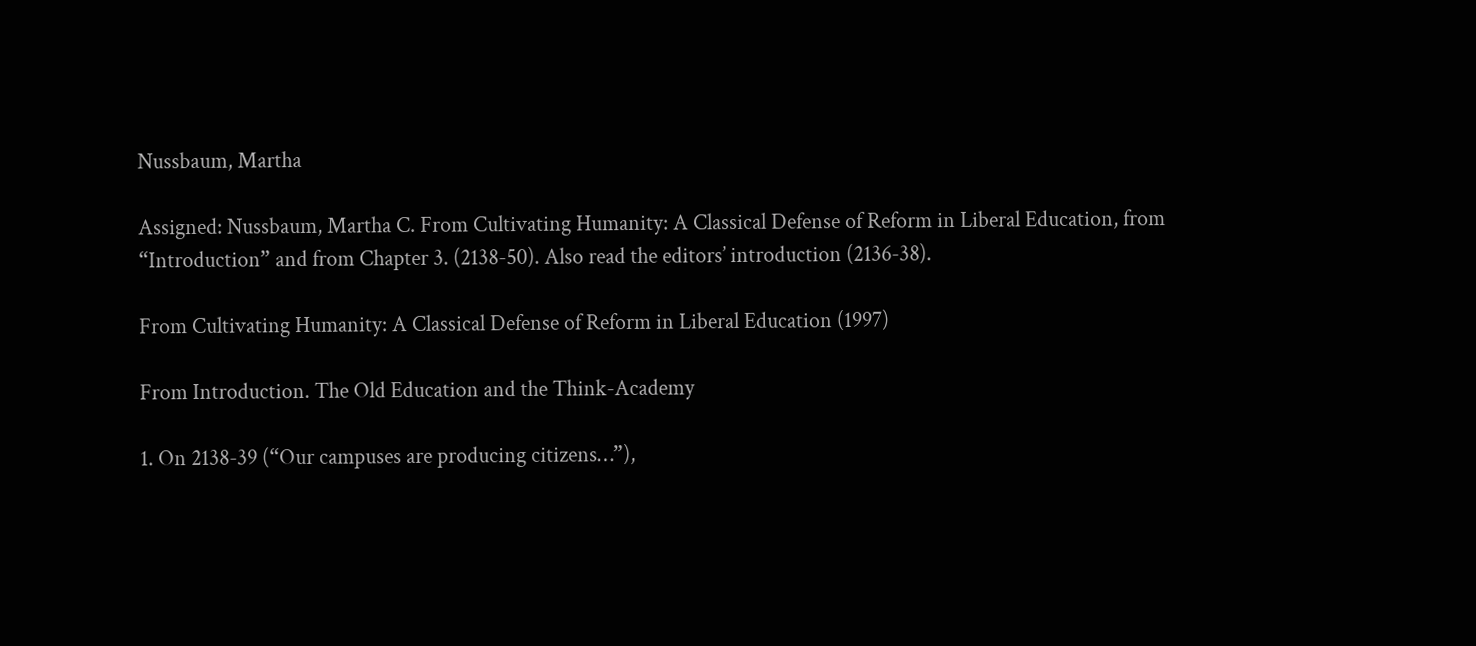Nussbaum, Martha

Assigned: Nussbaum, Martha C. From Cultivating Humanity: A Classical Defense of Reform in Liberal Education, from “Introduction” and from Chapter 3. (2138-50). Also read the editors’ introduction (2136-38).

From Cultivating Humanity: A Classical Defense of Reform in Liberal Education (1997)

From Introduction. The Old Education and the Think-Academy

1. On 2138-39 (“Our campuses are producing citizens…”),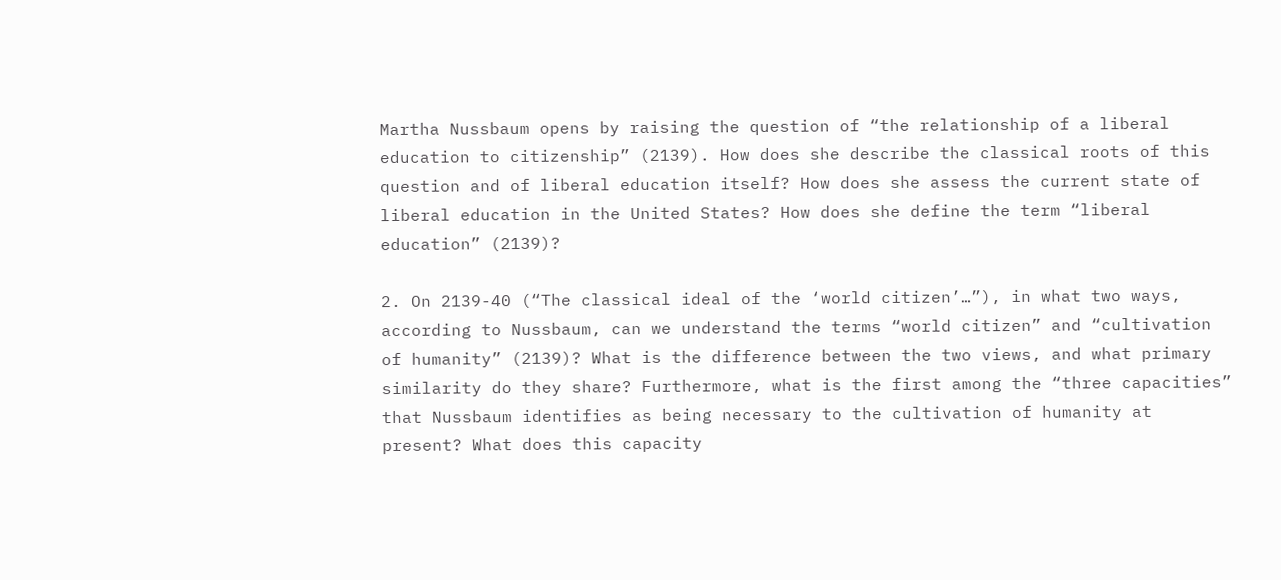Martha Nussbaum opens by raising the question of “the relationship of a liberal education to citizenship” (2139). How does she describe the classical roots of this question and of liberal education itself? How does she assess the current state of liberal education in the United States? How does she define the term “liberal education” (2139)?

2. On 2139-40 (“The classical ideal of the ‘world citizen’…”), in what two ways, according to Nussbaum, can we understand the terms “world citizen” and “cultivation of humanity” (2139)? What is the difference between the two views, and what primary similarity do they share? Furthermore, what is the first among the “three capacities” that Nussbaum identifies as being necessary to the cultivation of humanity at present? What does this capacity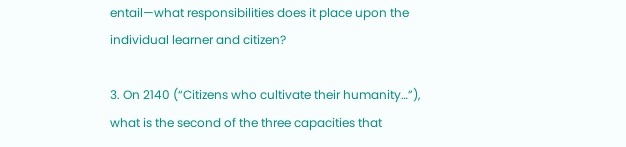entail—what responsibilities does it place upon the individual learner and citizen?

3. On 2140 (“Citizens who cultivate their humanity…”), what is the second of the three capacities that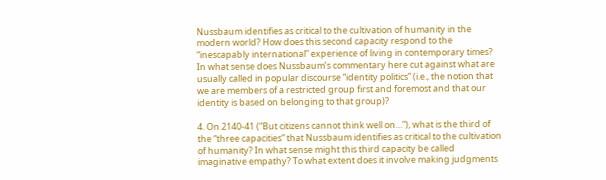Nussbaum identifies as critical to the cultivation of humanity in the modern world? How does this second capacity respond to the “inescapably international” experience of living in contemporary times? In what sense does Nussbaum’s commentary here cut against what are usually called in popular discourse “identity politics” (i.e., the notion that we are members of a restricted group first and foremost and that our identity is based on belonging to that group)?

4. On 2140-41 (“But citizens cannot think well on…”), what is the third of the “three capacities” that Nussbaum identifies as critical to the cultivation of humanity? In what sense might this third capacity be called imaginative empathy? To what extent does it involve making judgments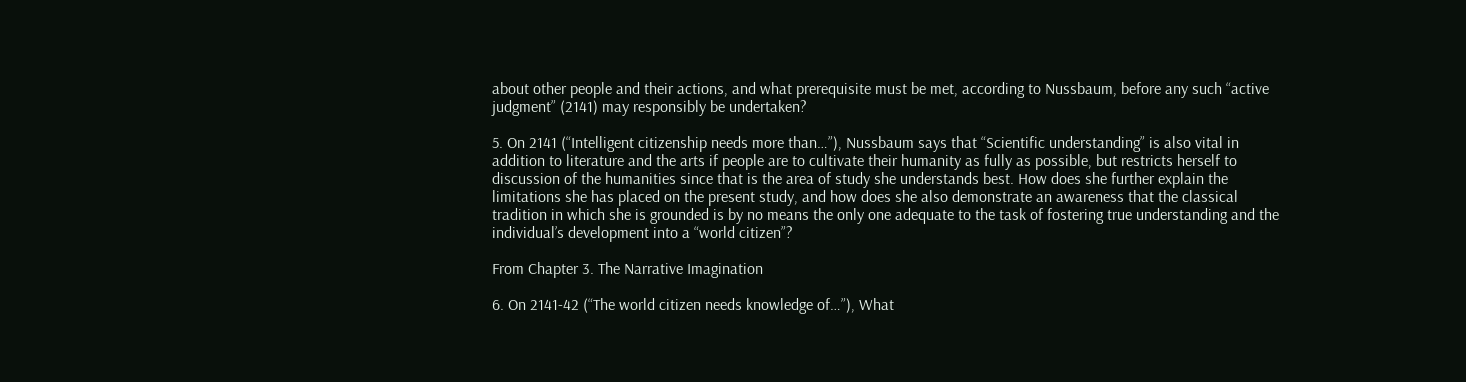about other people and their actions, and what prerequisite must be met, according to Nussbaum, before any such “active judgment” (2141) may responsibly be undertaken?

5. On 2141 (“Intelligent citizenship needs more than…”), Nussbaum says that “Scientific understanding” is also vital in addition to literature and the arts if people are to cultivate their humanity as fully as possible, but restricts herself to discussion of the humanities since that is the area of study she understands best. How does she further explain the limitations she has placed on the present study, and how does she also demonstrate an awareness that the classical tradition in which she is grounded is by no means the only one adequate to the task of fostering true understanding and the individual’s development into a “world citizen”?

From Chapter 3. The Narrative Imagination

6. On 2141-42 (“The world citizen needs knowledge of…”), What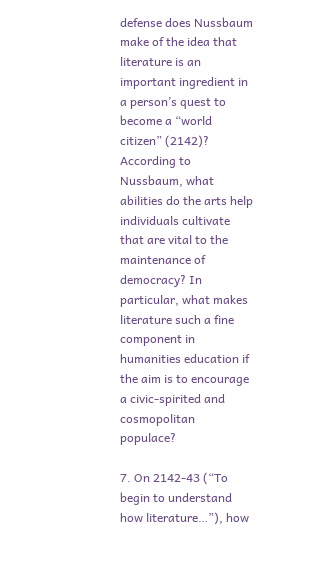defense does Nussbaum make of the idea that literature is an important ingredient in a person’s quest to become a “world citizen” (2142)? According to Nussbaum, what abilities do the arts help individuals cultivate that are vital to the maintenance of democracy? In particular, what makes literature such a fine component in humanities education if the aim is to encourage a civic-spirited and cosmopolitan populace?

7. On 2142-43 (“To begin to understand how literature…”), how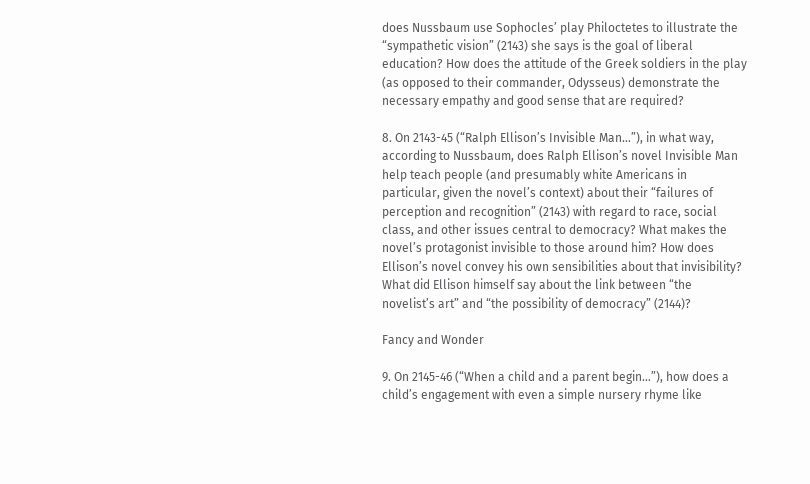does Nussbaum use Sophocles’ play Philoctetes to illustrate the “sympathetic vision” (2143) she says is the goal of liberal education? How does the attitude of the Greek soldiers in the play (as opposed to their commander, Odysseus) demonstrate the necessary empathy and good sense that are required?

8. On 2143-45 (“Ralph Ellison’s Invisible Man…”), in what way, according to Nussbaum, does Ralph Ellison’s novel Invisible Man help teach people (and presumably white Americans in particular, given the novel’s context) about their “failures of perception and recognition” (2143) with regard to race, social class, and other issues central to democracy? What makes the novel’s protagonist invisible to those around him? How does Ellison’s novel convey his own sensibilities about that invisibility? What did Ellison himself say about the link between “the novelist’s art” and “the possibility of democracy” (2144)?

Fancy and Wonder

9. On 2145-46 (“When a child and a parent begin…”), how does a child’s engagement with even a simple nursery rhyme like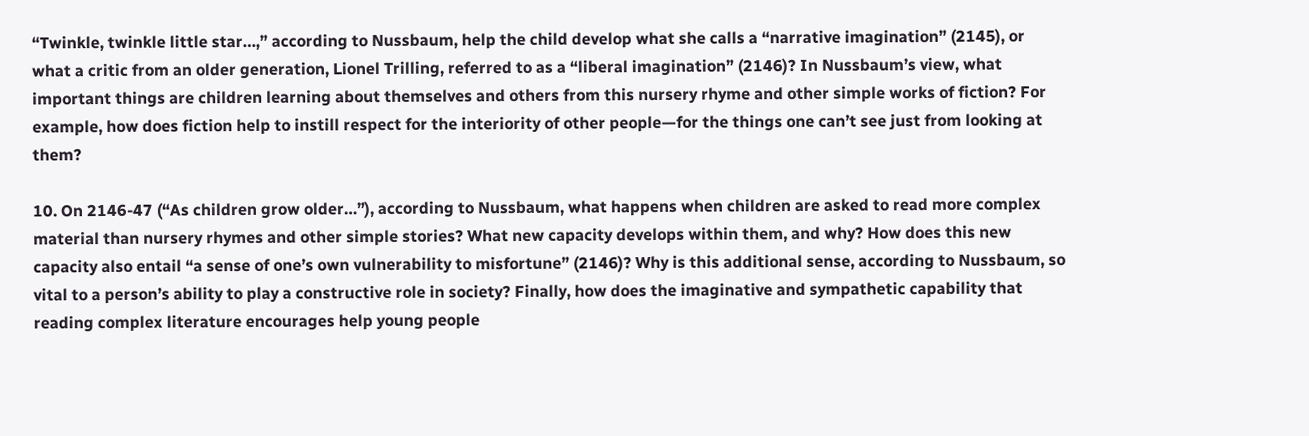“Twinkle, twinkle little star…,” according to Nussbaum, help the child develop what she calls a “narrative imagination” (2145), or what a critic from an older generation, Lionel Trilling, referred to as a “liberal imagination” (2146)? In Nussbaum’s view, what important things are children learning about themselves and others from this nursery rhyme and other simple works of fiction? For example, how does fiction help to instill respect for the interiority of other people—for the things one can’t see just from looking at them?

10. On 2146-47 (“As children grow older…”), according to Nussbaum, what happens when children are asked to read more complex material than nursery rhymes and other simple stories? What new capacity develops within them, and why? How does this new capacity also entail “a sense of one’s own vulnerability to misfortune” (2146)? Why is this additional sense, according to Nussbaum, so vital to a person’s ability to play a constructive role in society? Finally, how does the imaginative and sympathetic capability that reading complex literature encourages help young people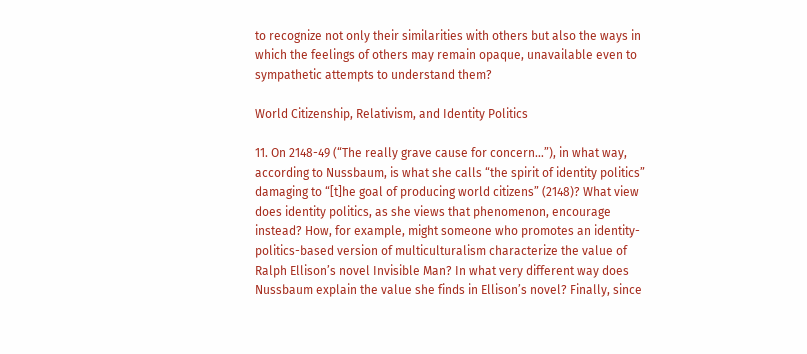to recognize not only their similarities with others but also the ways in which the feelings of others may remain opaque, unavailable even to sympathetic attempts to understand them?

World Citizenship, Relativism, and Identity Politics

11. On 2148-49 (“The really grave cause for concern…”), in what way, according to Nussbaum, is what she calls “the spirit of identity politics” damaging to “[t]he goal of producing world citizens” (2148)? What view does identity politics, as she views that phenomenon, encourage instead? How, for example, might someone who promotes an identity-politics-based version of multiculturalism characterize the value of Ralph Ellison’s novel Invisible Man? In what very different way does Nussbaum explain the value she finds in Ellison’s novel? Finally, since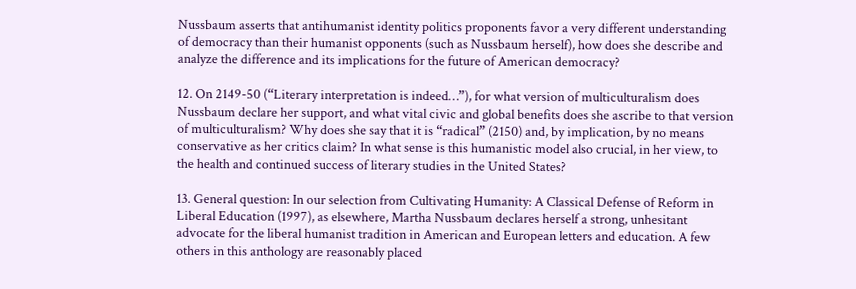Nussbaum asserts that antihumanist identity politics proponents favor a very different understanding of democracy than their humanist opponents (such as Nussbaum herself), how does she describe and analyze the difference and its implications for the future of American democracy?

12. On 2149-50 (“Literary interpretation is indeed…”), for what version of multiculturalism does Nussbaum declare her support, and what vital civic and global benefits does she ascribe to that version of multiculturalism? Why does she say that it is “radical” (2150) and, by implication, by no means conservative as her critics claim? In what sense is this humanistic model also crucial, in her view, to the health and continued success of literary studies in the United States?

13. General question: In our selection from Cultivating Humanity: A Classical Defense of Reform in Liberal Education (1997), as elsewhere, Martha Nussbaum declares herself a strong, unhesitant advocate for the liberal humanist tradition in American and European letters and education. A few others in this anthology are reasonably placed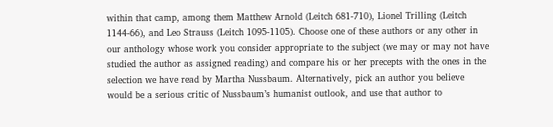within that camp, among them Matthew Arnold (Leitch 681-710), Lionel Trilling (Leitch 1144-66), and Leo Strauss (Leitch 1095-1105). Choose one of these authors or any other in our anthology whose work you consider appropriate to the subject (we may or may not have studied the author as assigned reading) and compare his or her precepts with the ones in the selection we have read by Martha Nussbaum. Alternatively, pick an author you believe would be a serious critic of Nussbaum’s humanist outlook, and use that author to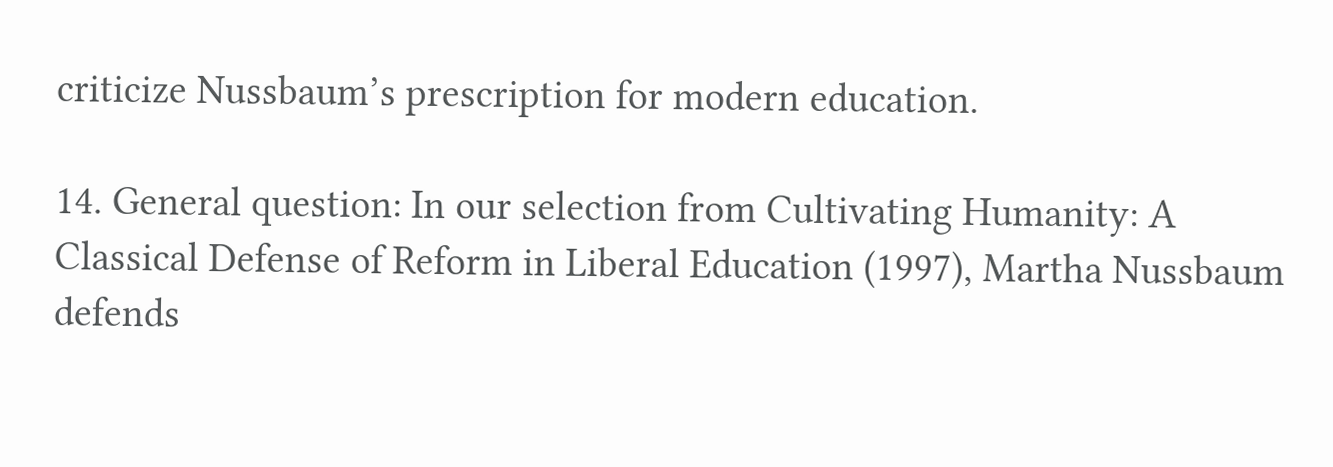criticize Nussbaum’s prescription for modern education.

14. General question: In our selection from Cultivating Humanity: A Classical Defense of Reform in Liberal Education (1997), Martha Nussbaum defends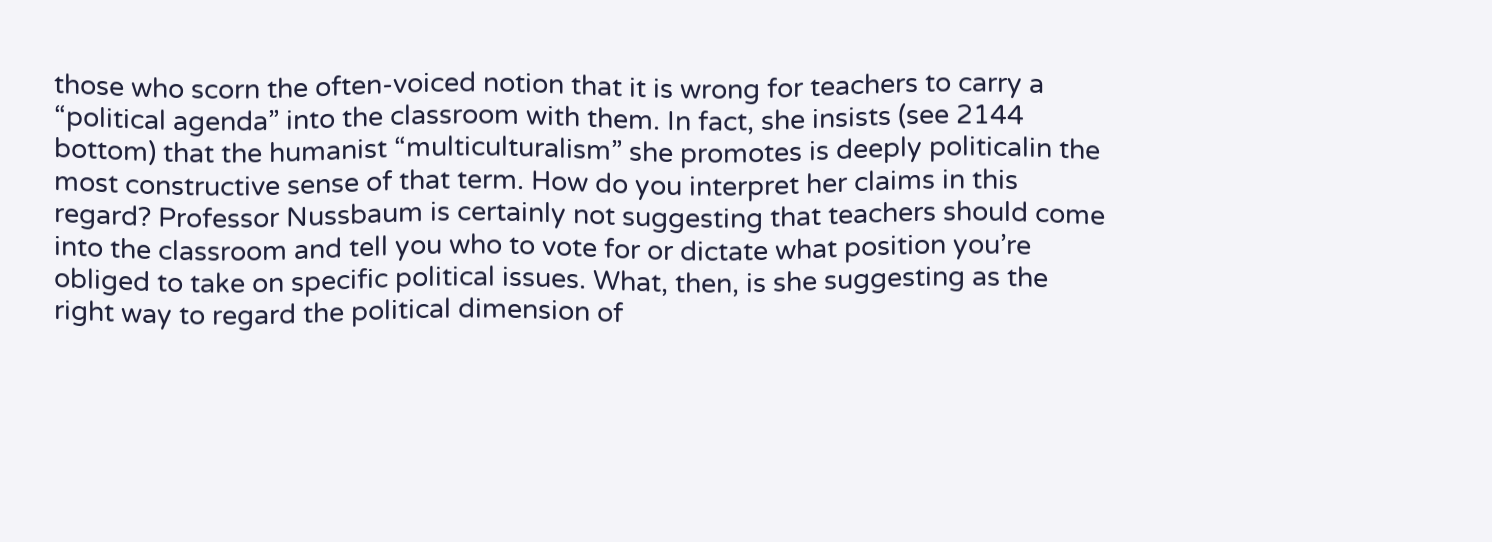those who scorn the often-voiced notion that it is wrong for teachers to carry a “political agenda” into the classroom with them. In fact, she insists (see 2144 bottom) that the humanist “multiculturalism” she promotes is deeply politicalin the most constructive sense of that term. How do you interpret her claims in this regard? Professor Nussbaum is certainly not suggesting that teachers should come into the classroom and tell you who to vote for or dictate what position you’re obliged to take on specific political issues. What, then, is she suggesting as the right way to regard the political dimension of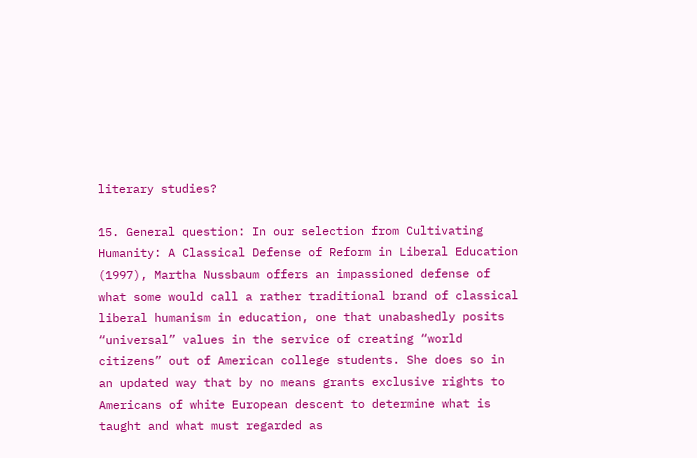literary studies?

15. General question: In our selection from Cultivating Humanity: A Classical Defense of Reform in Liberal Education (1997), Martha Nussbaum offers an impassioned defense of what some would call a rather traditional brand of classical liberal humanism in education, one that unabashedly posits “universal” values in the service of creating “world citizens” out of American college students. She does so in an updated way that by no means grants exclusive rights to Americans of white European descent to determine what is taught and what must regarded as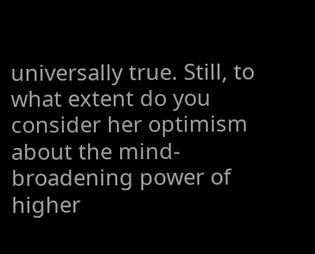universally true. Still, to what extent do you consider her optimism about the mind-broadening power of higher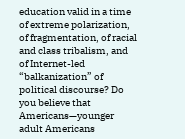education valid in a time of extreme polarization, of fragmentation, of racial and class tribalism, and of Internet-led “balkanization” of political discourse? Do you believe that Americans—younger adult Americans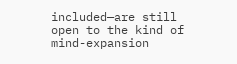included—are still open to the kind of mind-expansion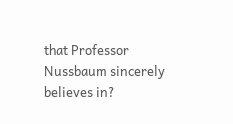that Professor Nussbaum sincerely believes in?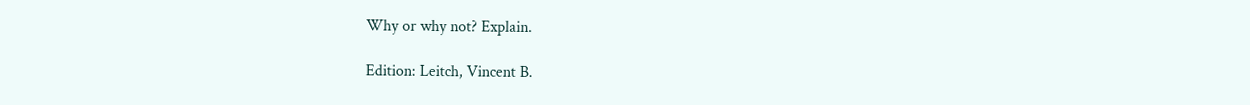Why or why not? Explain.

Edition: Leitch, Vincent B.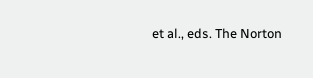et al., eds. The Norton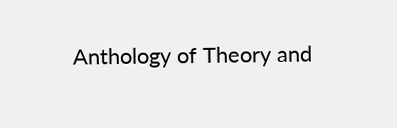Anthology of Theory and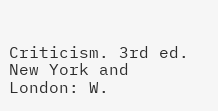Criticism. 3rd ed. New York and London: W.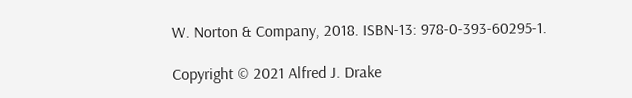W. Norton & Company, 2018. ISBN-13: 978-0-393-60295-1.

Copyright © 2021 Alfred J. Drake